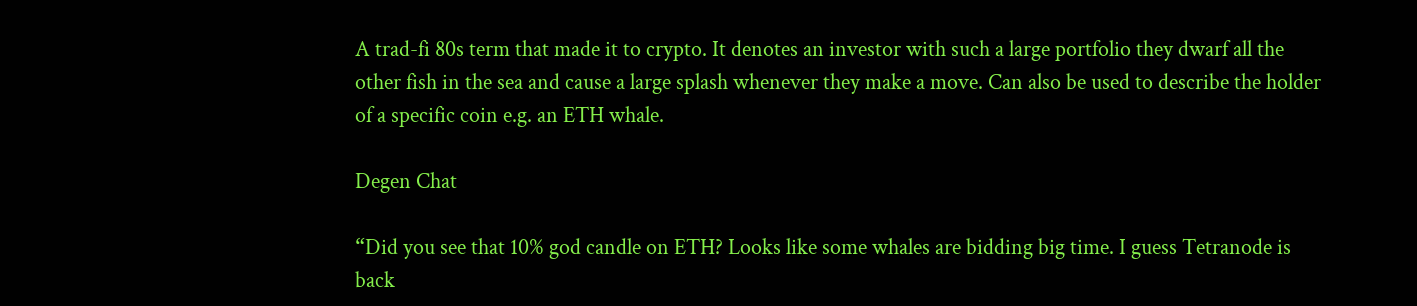A trad-fi 80s term that made it to crypto. It denotes an investor with such a large portfolio they dwarf all the other fish in the sea and cause a large splash whenever they make a move. Can also be used to describe the holder of a specific coin e.g. an ETH whale.

Degen Chat

“Did you see that 10% god candle on ETH? Looks like some whales are bidding big time. I guess Tetranode is back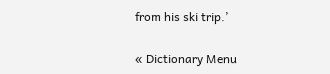from his ski trip.’

« Dictionary Menu